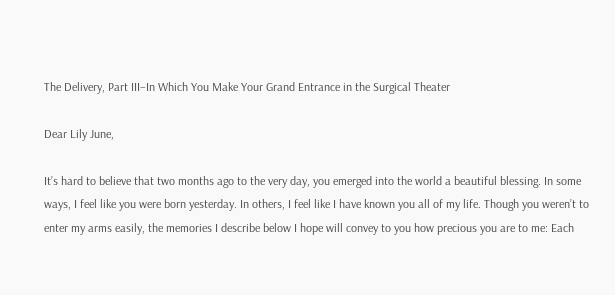The Delivery, Part III–In Which You Make Your Grand Entrance in the Surgical Theater

Dear Lily June,

It’s hard to believe that two months ago to the very day, you emerged into the world a beautiful blessing. In some ways, I feel like you were born yesterday. In others, I feel like I have known you all of my life. Though you weren’t to enter my arms easily, the memories I describe below I hope will convey to you how precious you are to me: Each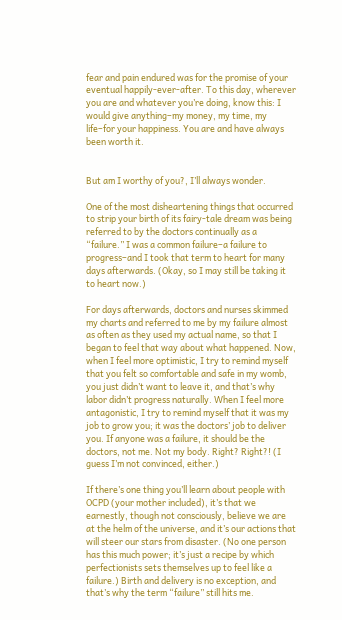fear and pain endured was for the promise of your eventual happily-ever-after. To this day, wherever you are and whatever you’re doing, know this: I would give anything–my money, my time, my life–for your happiness. You are and have always been worth it.


But am I worthy of you?, I’ll always wonder.

One of the most disheartening things that occurred to strip your birth of its fairy-tale dream was being referred to by the doctors continually as a “failure.” I was a common failure–a failure to progress–and I took that term to heart for many days afterwards. (Okay, so I may still be taking it to heart now.)

For days afterwards, doctors and nurses skimmed my charts and referred to me by my failure almost as often as they used my actual name, so that I began to feel that way about what happened. Now, when I feel more optimistic, I try to remind myself that you felt so comfortable and safe in my womb, you just didn’t want to leave it, and that’s why labor didn’t progress naturally. When I feel more antagonistic, I try to remind myself that it was my job to grow you; it was the doctors’ job to deliver you. If anyone was a failure, it should be the doctors, not me. Not my body. Right? Right?! (I guess I’m not convinced, either.)

If there’s one thing you’ll learn about people with OCPD (your mother included), it’s that we earnestly, though not consciously, believe we are at the helm of the universe, and it’s our actions that will steer our stars from disaster. (No one person has this much power; it’s just a recipe by which perfectionists sets themselves up to feel like a failure.) Birth and delivery is no exception, and that’s why the term “failure” still hits me.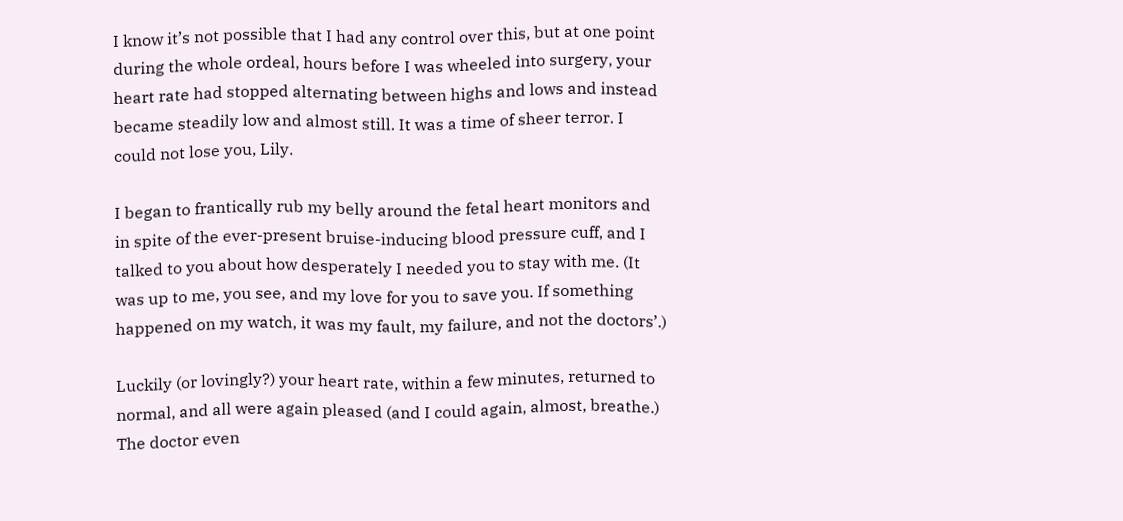I know it’s not possible that I had any control over this, but at one point during the whole ordeal, hours before I was wheeled into surgery, your heart rate had stopped alternating between highs and lows and instead became steadily low and almost still. It was a time of sheer terror. I could not lose you, Lily.

I began to frantically rub my belly around the fetal heart monitors and in spite of the ever-present bruise-inducing blood pressure cuff, and I talked to you about how desperately I needed you to stay with me. (It was up to me, you see, and my love for you to save you. If something happened on my watch, it was my fault, my failure, and not the doctors’.)

Luckily (or lovingly?) your heart rate, within a few minutes, returned to normal, and all were again pleased (and I could again, almost, breathe.) The doctor even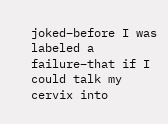joked–before I was labeled a failure–that if I could talk my cervix into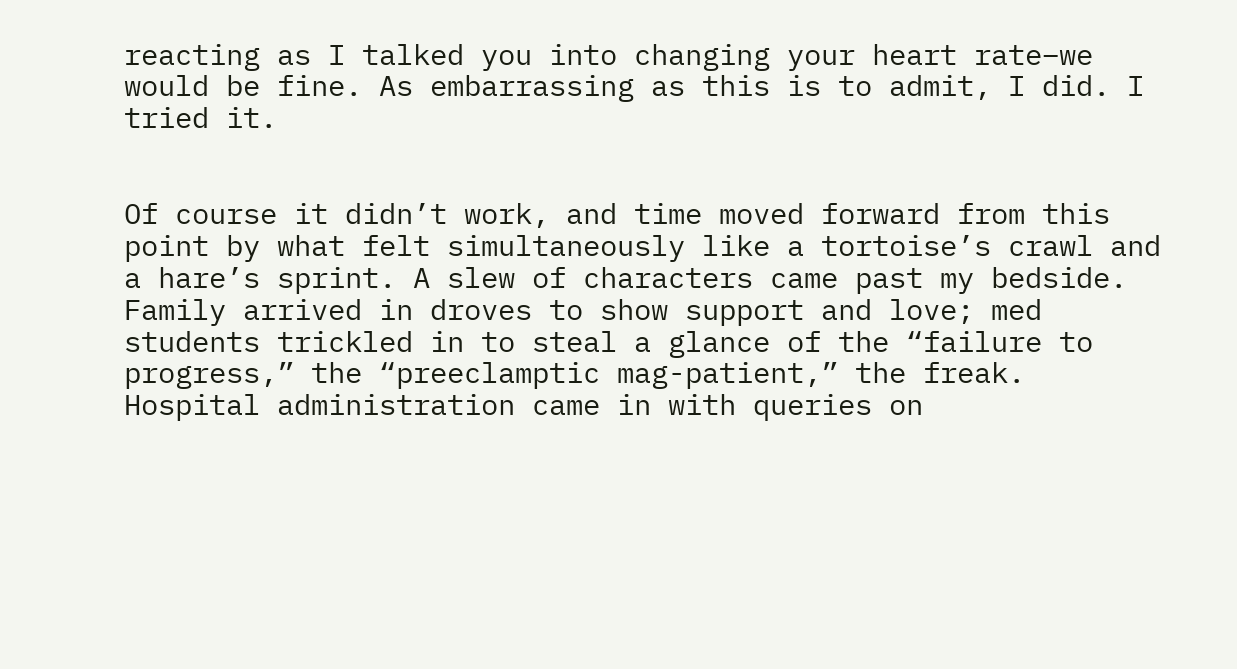reacting as I talked you into changing your heart rate–we would be fine. As embarrassing as this is to admit, I did. I tried it.


Of course it didn’t work, and time moved forward from this point by what felt simultaneously like a tortoise’s crawl and a hare’s sprint. A slew of characters came past my bedside. Family arrived in droves to show support and love; med students trickled in to steal a glance of the “failure to progress,” the “preeclamptic mag-patient,” the freak. Hospital administration came in with queries on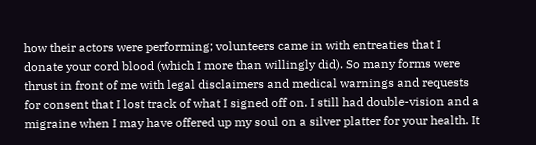how their actors were performing; volunteers came in with entreaties that I donate your cord blood (which I more than willingly did). So many forms were thrust in front of me with legal disclaimers and medical warnings and requests for consent that I lost track of what I signed off on. I still had double-vision and a migraine when I may have offered up my soul on a silver platter for your health. It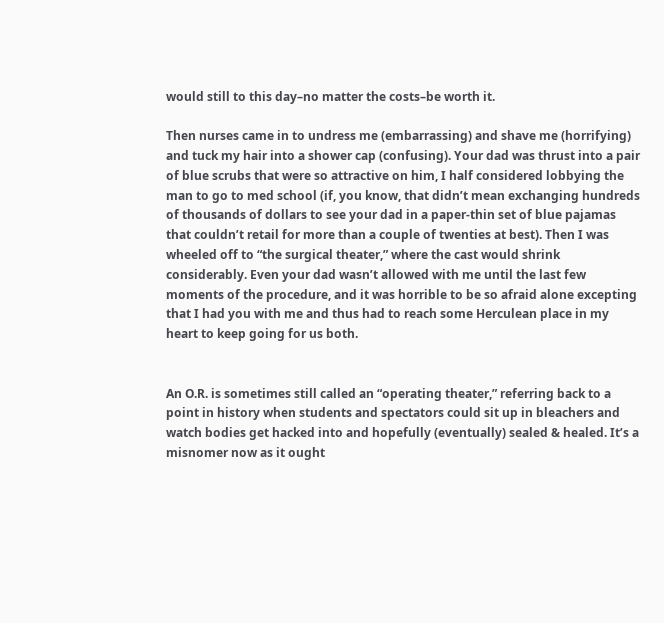would still to this day–no matter the costs–be worth it.

Then nurses came in to undress me (embarrassing) and shave me (horrifying) and tuck my hair into a shower cap (confusing). Your dad was thrust into a pair of blue scrubs that were so attractive on him, I half considered lobbying the man to go to med school (if, you know, that didn’t mean exchanging hundreds of thousands of dollars to see your dad in a paper-thin set of blue pajamas that couldn’t retail for more than a couple of twenties at best). Then I was wheeled off to “the surgical theater,” where the cast would shrink considerably. Even your dad wasn’t allowed with me until the last few moments of the procedure, and it was horrible to be so afraid alone excepting that I had you with me and thus had to reach some Herculean place in my heart to keep going for us both.


An O.R. is sometimes still called an “operating theater,” referring back to a point in history when students and spectators could sit up in bleachers and watch bodies get hacked into and hopefully (eventually) sealed & healed. It’s a misnomer now as it ought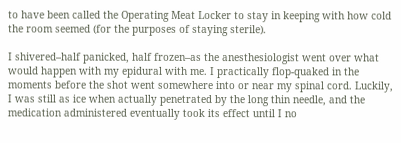to have been called the Operating Meat Locker to stay in keeping with how cold the room seemed (for the purposes of staying sterile).

I shivered–half panicked, half frozen–as the anesthesiologist went over what would happen with my epidural with me. I practically flop-quaked in the moments before the shot went somewhere into or near my spinal cord. Luckily, I was still as ice when actually penetrated by the long thin needle, and the medication administered eventually took its effect until I no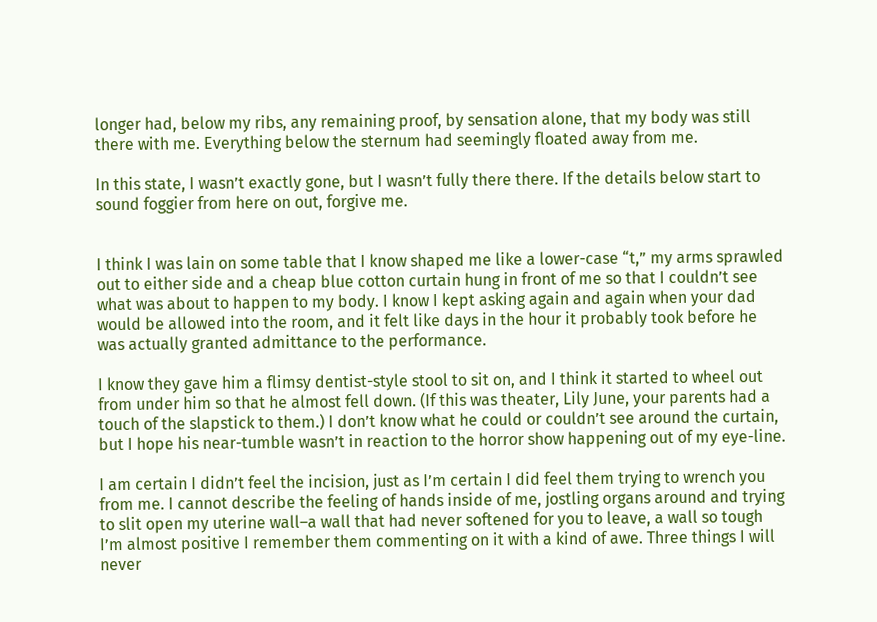longer had, below my ribs, any remaining proof, by sensation alone, that my body was still there with me. Everything below the sternum had seemingly floated away from me.

In this state, I wasn’t exactly gone, but I wasn’t fully there there. If the details below start to sound foggier from here on out, forgive me.


I think I was lain on some table that I know shaped me like a lower-case “t,” my arms sprawled out to either side and a cheap blue cotton curtain hung in front of me so that I couldn’t see what was about to happen to my body. I know I kept asking again and again when your dad would be allowed into the room, and it felt like days in the hour it probably took before he was actually granted admittance to the performance.

I know they gave him a flimsy dentist-style stool to sit on, and I think it started to wheel out from under him so that he almost fell down. (If this was theater, Lily June, your parents had a touch of the slapstick to them.) I don’t know what he could or couldn’t see around the curtain, but I hope his near-tumble wasn’t in reaction to the horror show happening out of my eye-line.

I am certain I didn’t feel the incision, just as I’m certain I did feel them trying to wrench you from me. I cannot describe the feeling of hands inside of me, jostling organs around and trying to slit open my uterine wall–a wall that had never softened for you to leave, a wall so tough I’m almost positive I remember them commenting on it with a kind of awe. Three things I will never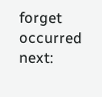forget occurred next: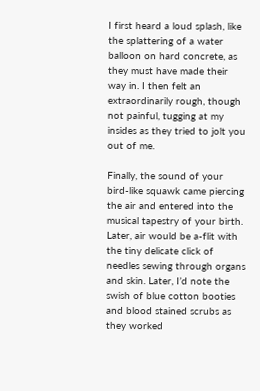I first heard a loud splash, like the splattering of a water balloon on hard concrete, as they must have made their way in. I then felt an extraordinarily rough, though not painful, tugging at my insides as they tried to jolt you out of me.

Finally, the sound of your bird-like squawk came piercing the air and entered into the musical tapestry of your birth. Later, air would be a-flit with the tiny delicate click of needles sewing through organs and skin. Later, I’d note the swish of blue cotton booties and blood stained scrubs as they worked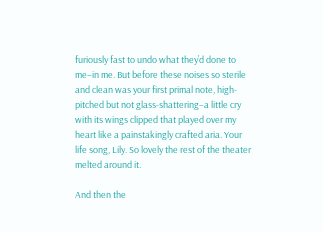furiously fast to undo what they’d done to me–in me. But before these noises so sterile and clean was your first primal note, high-pitched but not glass-shattering–a little cry with its wings clipped that played over my heart like a painstakingly crafted aria. Your life song, Lily. So lovely the rest of the theater melted around it.

And then the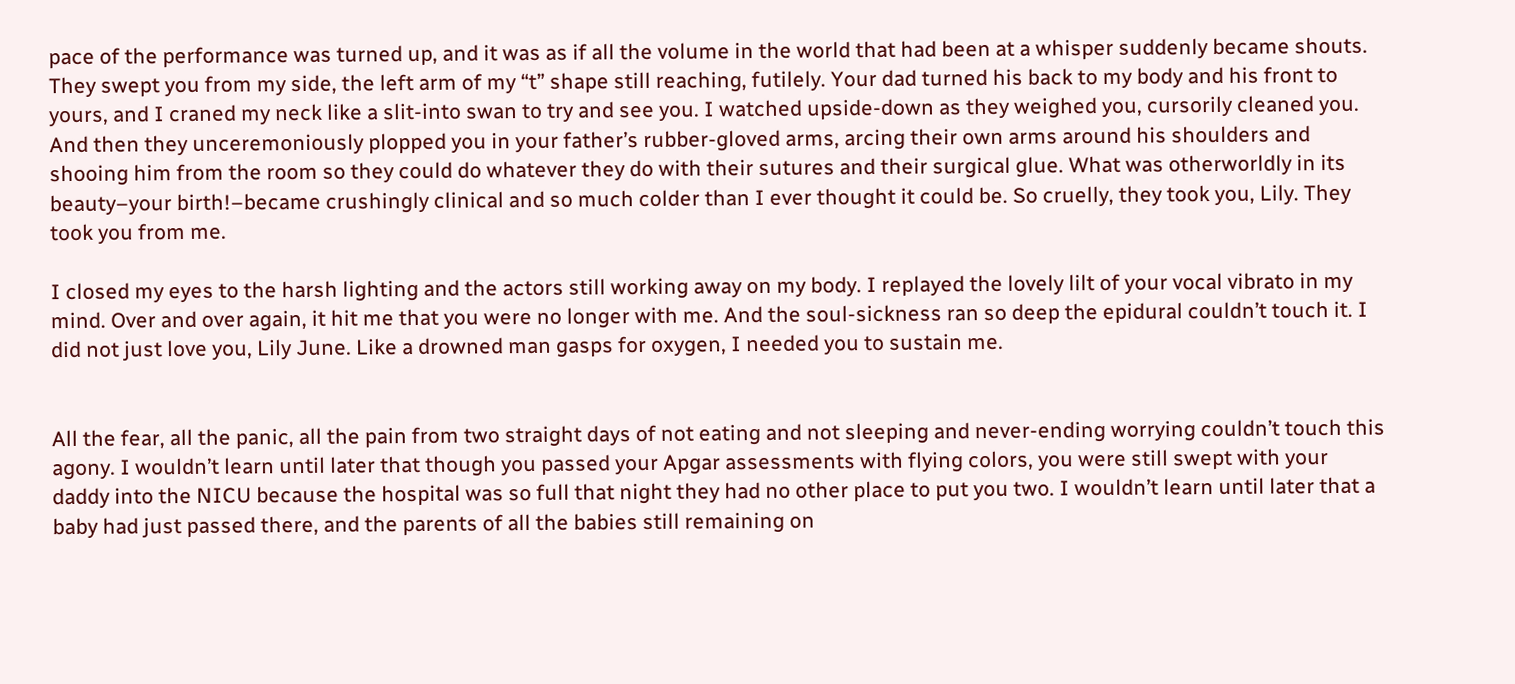pace of the performance was turned up, and it was as if all the volume in the world that had been at a whisper suddenly became shouts. They swept you from my side, the left arm of my “t” shape still reaching, futilely. Your dad turned his back to my body and his front to yours, and I craned my neck like a slit-into swan to try and see you. I watched upside-down as they weighed you, cursorily cleaned you. And then they unceremoniously plopped you in your father’s rubber-gloved arms, arcing their own arms around his shoulders and shooing him from the room so they could do whatever they do with their sutures and their surgical glue. What was otherworldly in its beauty–your birth!–became crushingly clinical and so much colder than I ever thought it could be. So cruelly, they took you, Lily. They took you from me.

I closed my eyes to the harsh lighting and the actors still working away on my body. I replayed the lovely lilt of your vocal vibrato in my mind. Over and over again, it hit me that you were no longer with me. And the soul-sickness ran so deep the epidural couldn’t touch it. I did not just love you, Lily June. Like a drowned man gasps for oxygen, I needed you to sustain me.


All the fear, all the panic, all the pain from two straight days of not eating and not sleeping and never-ending worrying couldn’t touch this agony. I wouldn’t learn until later that though you passed your Apgar assessments with flying colors, you were still swept with your daddy into the NICU because the hospital was so full that night they had no other place to put you two. I wouldn’t learn until later that a baby had just passed there, and the parents of all the babies still remaining on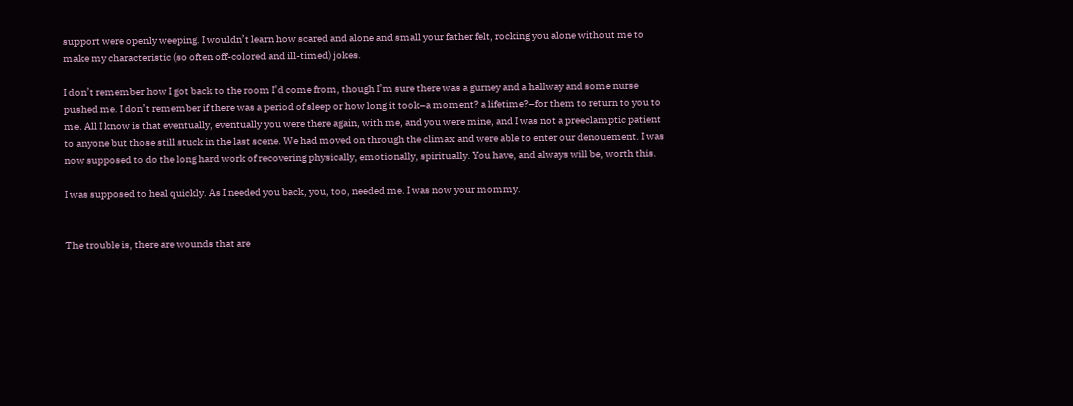support were openly weeping. I wouldn’t learn how scared and alone and small your father felt, rocking you alone without me to make my characteristic (so often off-colored and ill-timed) jokes.

I don’t remember how I got back to the room I’d come from, though I’m sure there was a gurney and a hallway and some nurse pushed me. I don’t remember if there was a period of sleep or how long it took–a moment? a lifetime?–for them to return to you to me. All I know is that eventually, eventually you were there again, with me, and you were mine, and I was not a preeclamptic patient to anyone but those still stuck in the last scene. We had moved on through the climax and were able to enter our denouement. I was now supposed to do the long hard work of recovering physically, emotionally, spiritually. You have, and always will be, worth this.

I was supposed to heal quickly. As I needed you back, you, too, needed me. I was now your mommy.


The trouble is, there are wounds that are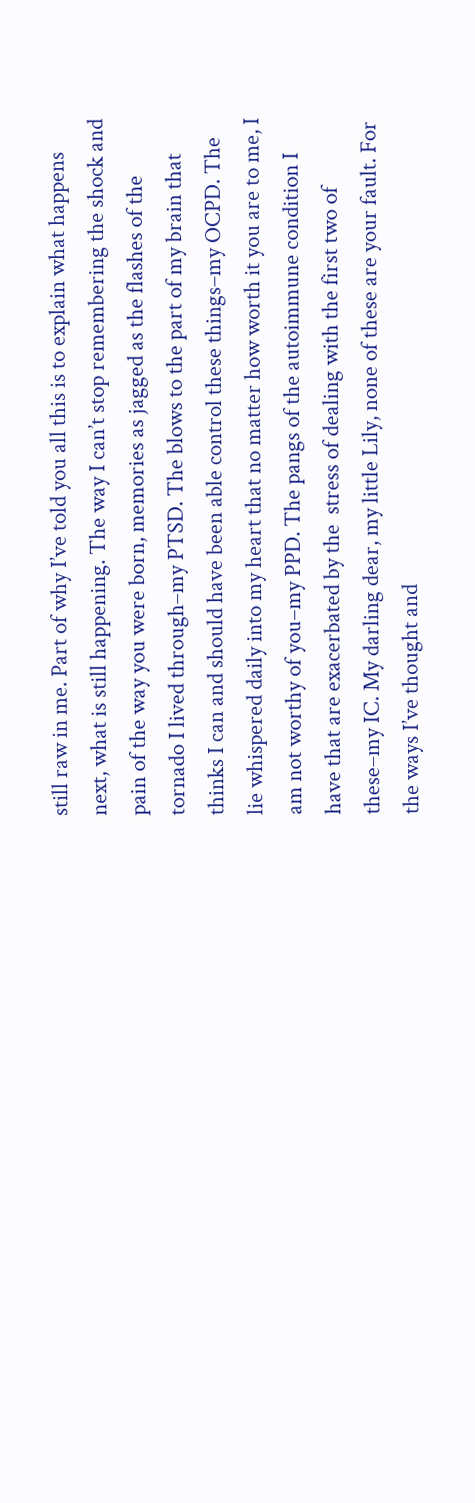still raw in me. Part of why I’ve told you all this is to explain what happens next, what is still happening. The way I can’t stop remembering the shock and pain of the way you were born, memories as jagged as the flashes of the tornado I lived through–my PTSD. The blows to the part of my brain that thinks I can and should have been able control these things–my OCPD. The lie whispered daily into my heart that no matter how worth it you are to me, I am not worthy of you–my PPD. The pangs of the autoimmune condition I have that are exacerbated by the  stress of dealing with the first two of these–my IC. My darling dear, my little Lily, none of these are your fault. For the ways I’ve thought and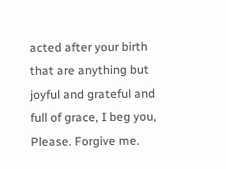acted after your birth that are anything but joyful and grateful and full of grace, I beg you, Please. Forgive me.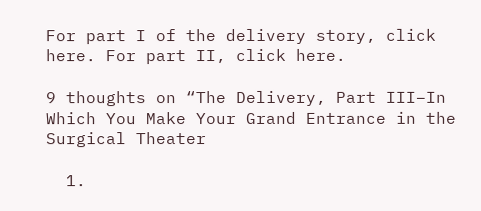For part I of the delivery story, click here. For part II, click here.

9 thoughts on “The Delivery, Part III–In Which You Make Your Grand Entrance in the Surgical Theater

  1.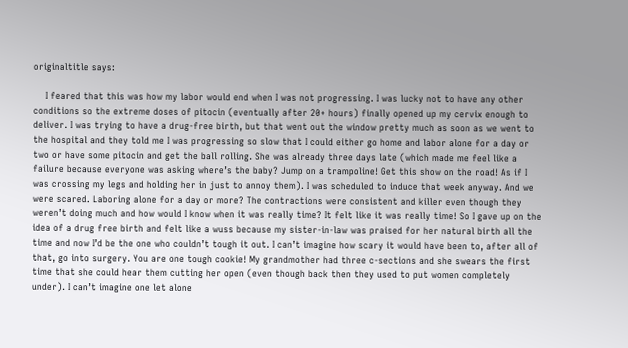originaltitle says:

    I feared that this was how my labor would end when I was not progressing. I was lucky not to have any other conditions so the extreme doses of pitocin (eventually after 20+ hours) finally opened up my cervix enough to deliver. I was trying to have a drug-free birth, but that went out the window pretty much as soon as we went to the hospital and they told me I was progressing so slow that I could either go home and labor alone for a day or two or have some pitocin and get the ball rolling. She was already three days late (which made me feel like a failure because everyone was asking where’s the baby? Jump on a trampoline! Get this show on the road! As if I was crossing my legs and holding her in just to annoy them). I was scheduled to induce that week anyway. And we were scared. Laboring alone for a day or more? The contractions were consistent and killer even though they weren’t doing much and how would I know when it was really time? It felt like it was really time! So I gave up on the idea of a drug free birth and felt like a wuss because my sister-in-law was praised for her natural birth all the time and now I’d be the one who couldn’t tough it out. I can’t imagine how scary it would have been to, after all of that, go into surgery. You are one tough cookie! My grandmother had three c-sections and she swears the first time that she could hear them cutting her open (even though back then they used to put women completely under). I can’t imagine one let alone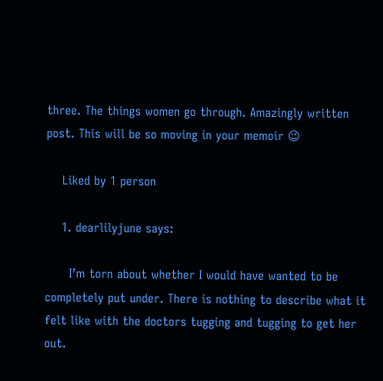three. The things women go through. Amazingly written post. This will be so moving in your memoir 😉

    Liked by 1 person

    1. dearlilyjune says:

      I’m torn about whether I would have wanted to be completely put under. There is nothing to describe what it felt like with the doctors tugging and tugging to get her out.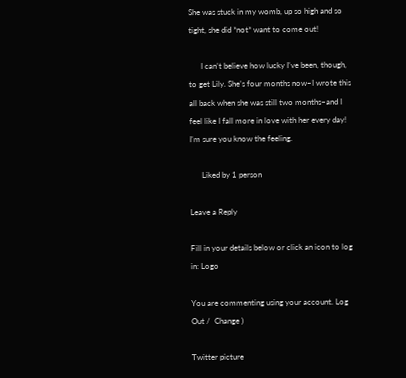She was stuck in my womb, up so high and so tight, she did *not* want to come out!

      I can’t believe how lucky I’ve been, though, to get Lily. She’s four months now–I wrote this all back when she was still two months–and I feel like I fall more in love with her every day! I’m sure you know the feeling.

      Liked by 1 person

Leave a Reply

Fill in your details below or click an icon to log in: Logo

You are commenting using your account. Log Out /  Change )

Twitter picture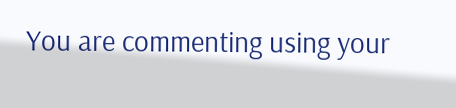You are commenting using your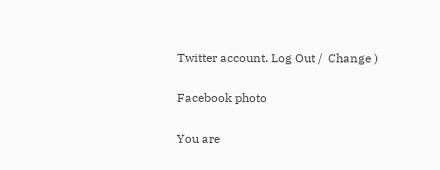Twitter account. Log Out /  Change )

Facebook photo

You are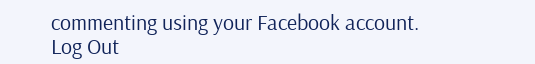commenting using your Facebook account. Log Out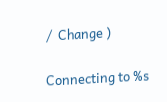/  Change )

Connecting to %s